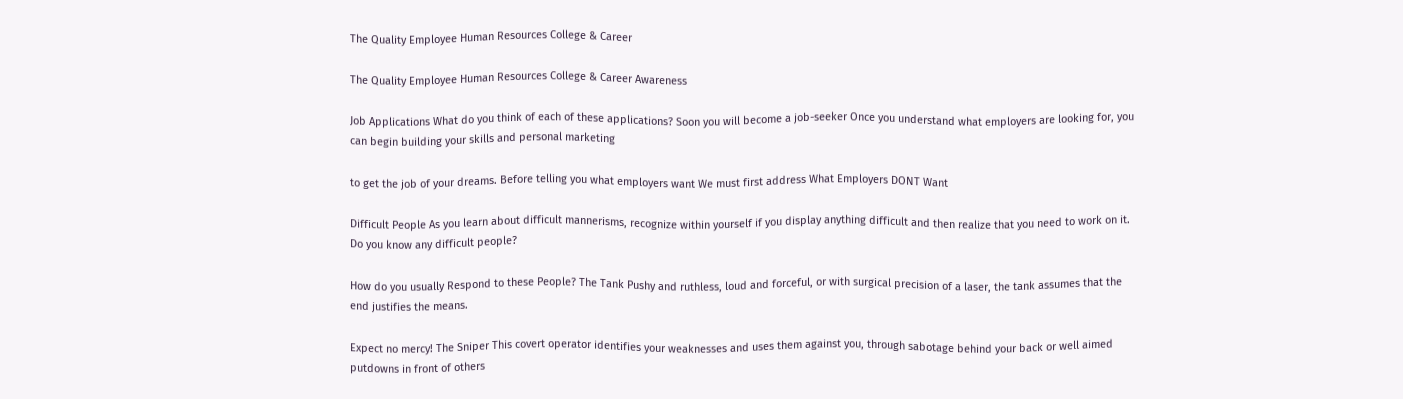The Quality Employee Human Resources College & Career

The Quality Employee Human Resources College & Career Awareness

Job Applications What do you think of each of these applications? Soon you will become a job-seeker Once you understand what employers are looking for, you can begin building your skills and personal marketing

to get the job of your dreams. Before telling you what employers want We must first address What Employers DONT Want

Difficult People As you learn about difficult mannerisms, recognize within yourself if you display anything difficult and then realize that you need to work on it. Do you know any difficult people?

How do you usually Respond to these People? The Tank Pushy and ruthless, loud and forceful, or with surgical precision of a laser, the tank assumes that the end justifies the means.

Expect no mercy! The Sniper This covert operator identifies your weaknesses and uses them against you, through sabotage behind your back or well aimed putdowns in front of others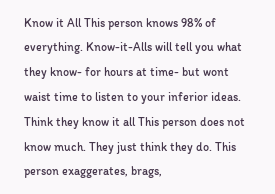Know it All This person knows 98% of everything. Know-it-Alls will tell you what they know- for hours at time- but wont waist time to listen to your inferior ideas. Think they know it all This person does not know much. They just think they do. This person exaggerates, brags,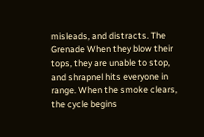misleads, and distracts. The Grenade When they blow their tops, they are unable to stop, and shrapnel hits everyone in range. When the smoke clears, the cycle begins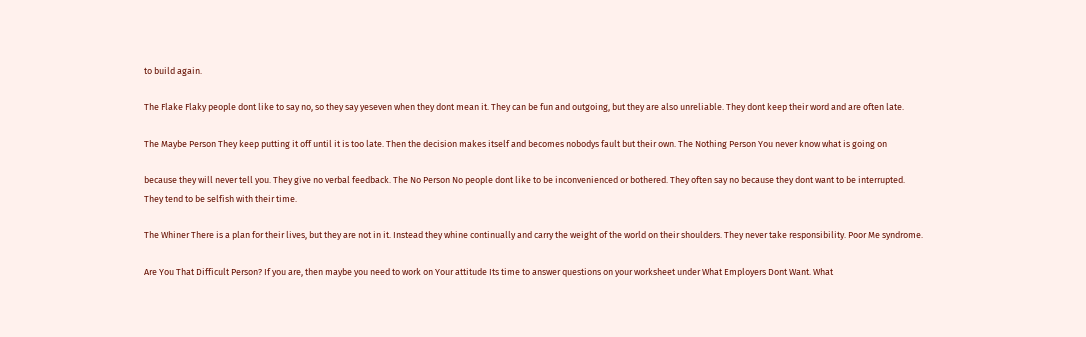to build again.

The Flake Flaky people dont like to say no, so they say yeseven when they dont mean it. They can be fun and outgoing, but they are also unreliable. They dont keep their word and are often late.

The Maybe Person They keep putting it off until it is too late. Then the decision makes itself and becomes nobodys fault but their own. The Nothing Person You never know what is going on

because they will never tell you. They give no verbal feedback. The No Person No people dont like to be inconvenienced or bothered. They often say no because they dont want to be interrupted. They tend to be selfish with their time.

The Whiner There is a plan for their lives, but they are not in it. Instead they whine continually and carry the weight of the world on their shoulders. They never take responsibility. Poor Me syndrome.

Are You That Difficult Person? If you are, then maybe you need to work on Your attitude Its time to answer questions on your worksheet under What Employers Dont Want. What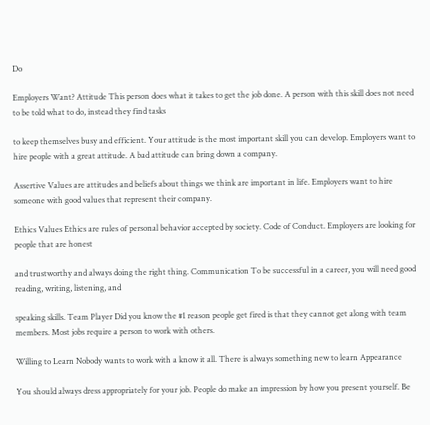Do

Employers Want? Attitude This person does what it takes to get the job done. A person with this skill does not need to be told what to do, instead they find tasks

to keep themselves busy and efficient. Your attitude is the most important skill you can develop. Employers want to hire people with a great attitude. A bad attitude can bring down a company.

Assertive Values are attitudes and beliefs about things we think are important in life. Employers want to hire someone with good values that represent their company.

Ethics Values Ethics are rules of personal behavior accepted by society. Code of Conduct. Employers are looking for people that are honest

and trustworthy and always doing the right thing. Communication To be successful in a career, you will need good reading, writing, listening, and

speaking skills. Team Player Did you know the #1 reason people get fired is that they cannot get along with team members. Most jobs require a person to work with others.

Willing to Learn Nobody wants to work with a know it all. There is always something new to learn Appearance

You should always dress appropriately for your job. People do make an impression by how you present yourself. Be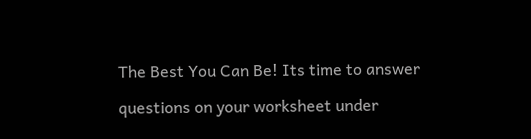The Best You Can Be! Its time to answer

questions on your worksheet under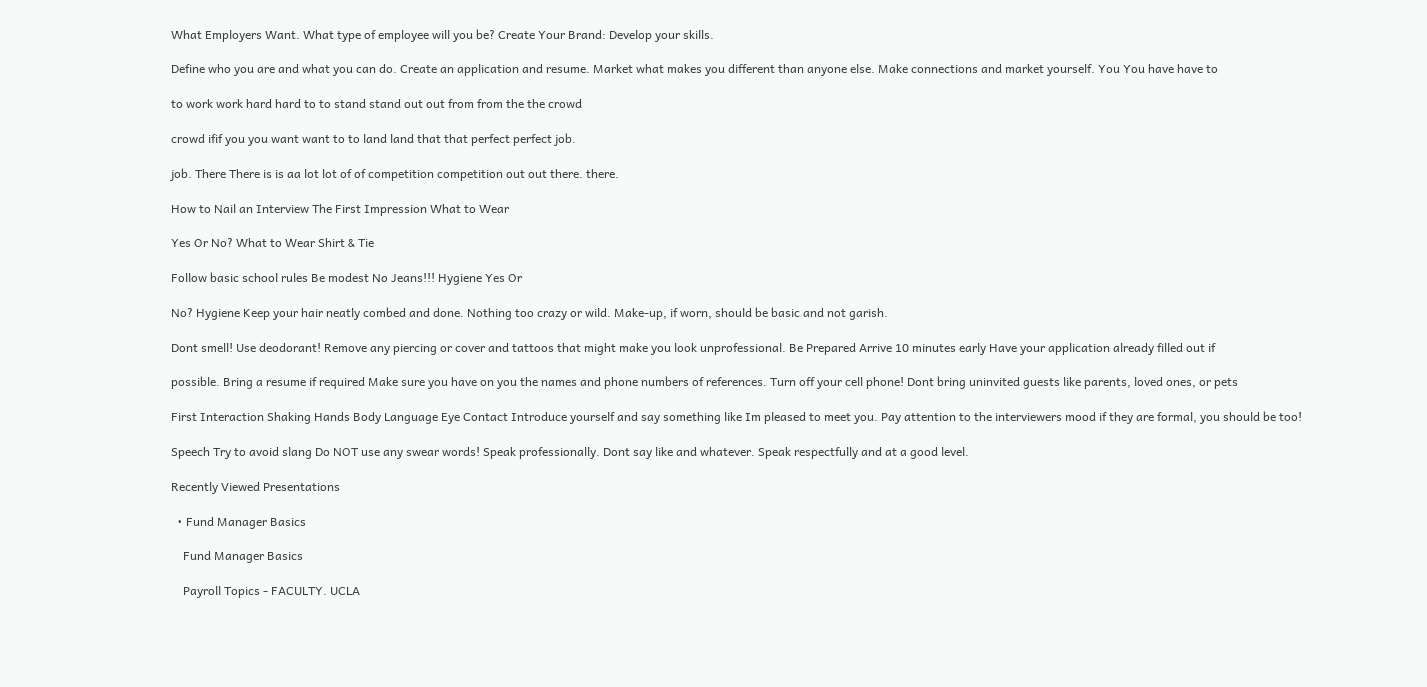What Employers Want. What type of employee will you be? Create Your Brand: Develop your skills.

Define who you are and what you can do. Create an application and resume. Market what makes you different than anyone else. Make connections and market yourself. You You have have to

to work work hard hard to to stand stand out out from from the the crowd

crowd ifif you you want want to to land land that that perfect perfect job.

job. There There is is aa lot lot of of competition competition out out there. there.

How to Nail an Interview The First Impression What to Wear

Yes Or No? What to Wear Shirt & Tie

Follow basic school rules Be modest No Jeans!!! Hygiene Yes Or

No? Hygiene Keep your hair neatly combed and done. Nothing too crazy or wild. Make-up, if worn, should be basic and not garish.

Dont smell! Use deodorant! Remove any piercing or cover and tattoos that might make you look unprofessional. Be Prepared Arrive 10 minutes early Have your application already filled out if

possible. Bring a resume if required Make sure you have on you the names and phone numbers of references. Turn off your cell phone! Dont bring uninvited guests like parents, loved ones, or pets

First Interaction Shaking Hands Body Language Eye Contact Introduce yourself and say something like Im pleased to meet you. Pay attention to the interviewers mood if they are formal, you should be too!

Speech Try to avoid slang Do NOT use any swear words! Speak professionally. Dont say like and whatever. Speak respectfully and at a good level.

Recently Viewed Presentations

  • Fund Manager Basics

    Fund Manager Basics

    Payroll Topics - FACULTY. UCLA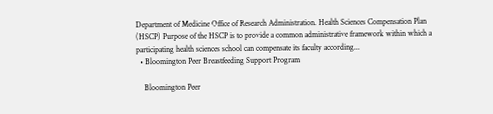Department of Medicine Office of Research Administration. Health Sciences Compensation Plan (HSCP) Purpose of the HSCP is to provide a common administrative framework within which a participating health sciences school can compensate its faculty according...
  • Bloomington Peer Breastfeeding Support Program

    Bloomington Peer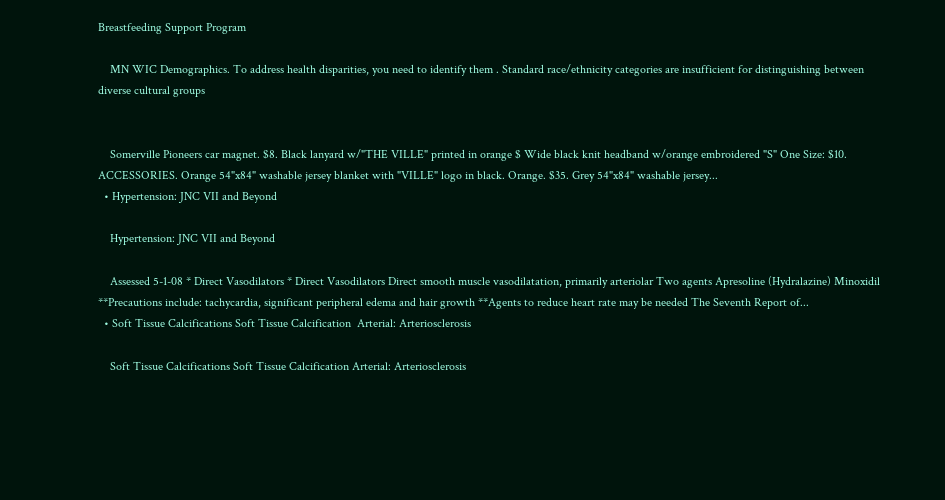Breastfeeding Support Program

    MN WIC Demographics. To address health disparities, you need to identify them . Standard race/ethnicity categories are insufficient for distinguishing between diverse cultural groups


    Somerville Pioneers car magnet. $8. Black lanyard w/"THE VILLE" printed in orange $ Wide black knit headband w/orange embroidered "S" One Size: $10. ACCESSORIES. Orange 54"x84" washable jersey blanket with "VILLE" logo in black. Orange. $35. Grey 54"x84" washable jersey...
  • Hypertension: JNC VII and Beyond

    Hypertension: JNC VII and Beyond

    Assessed 5-1-08 * Direct Vasodilators * Direct Vasodilators Direct smooth muscle vasodilatation, primarily arteriolar Two agents Apresoline (Hydralazine) Minoxidil **Precautions include: tachycardia, significant peripheral edema and hair growth **Agents to reduce heart rate may be needed The Seventh Report of...
  • Soft Tissue Calcifications Soft Tissue Calcification  Arterial: Arteriosclerosis

    Soft Tissue Calcifications Soft Tissue Calcification Arterial: Arteriosclerosis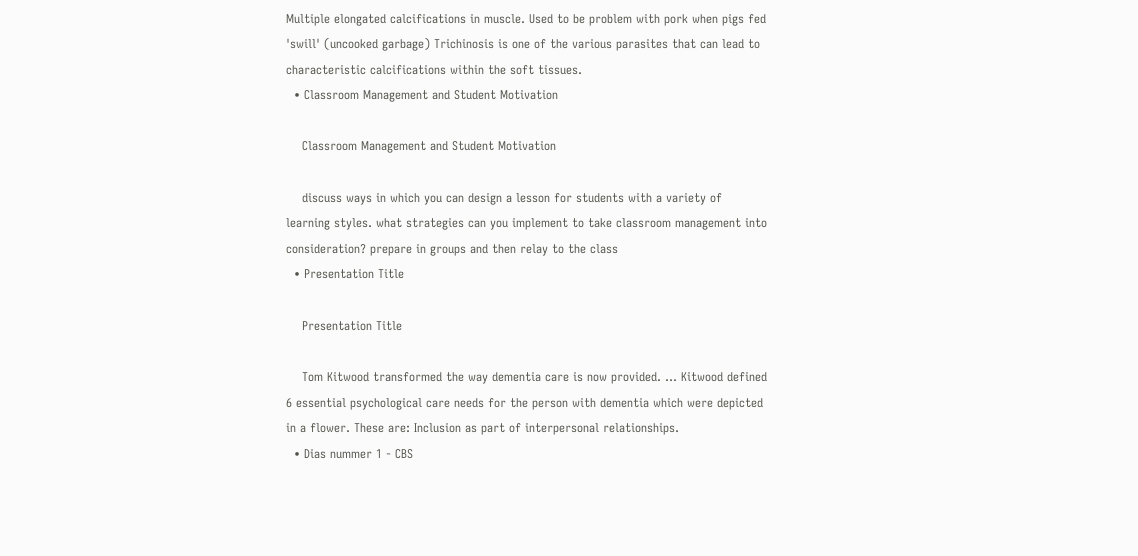Multiple elongated calcifications in muscle. Used to be problem with pork when pigs fed 'swill' (uncooked garbage) Trichinosis is one of the various parasites that can lead to characteristic calcifications within the soft tissues.
  • Classroom Management and Student Motivation

    Classroom Management and Student Motivation

    discuss ways in which you can design a lesson for students with a variety of learning styles. what strategies can you implement to take classroom management into consideration? prepare in groups and then relay to the class
  • Presentation Title

    Presentation Title

    Tom Kitwood transformed the way dementia care is now provided. ... Kitwood defined 6 essential psychological care needs for the person with dementia which were depicted in a flower. These are: Inclusion as part of interpersonal relationships.
  • Dias nummer 1 - CBS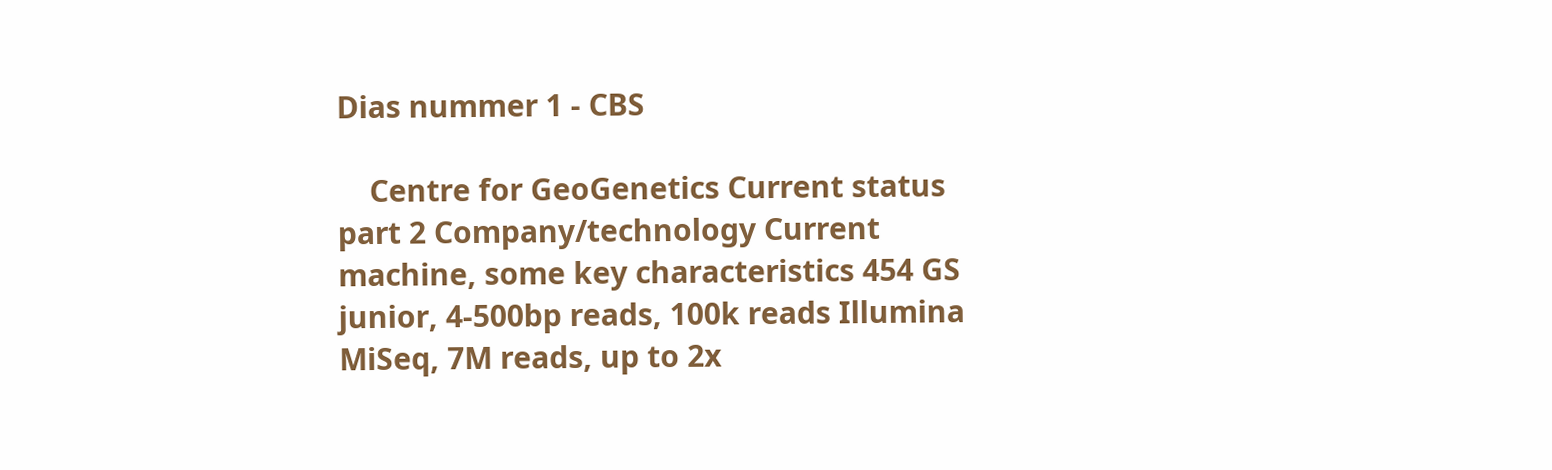Dias nummer 1 - CBS

    Centre for GeoGenetics Current status part 2 Company/technology Current machine, some key characteristics 454 GS junior, 4-500bp reads, 100k reads Illumina MiSeq, 7M reads, up to 2x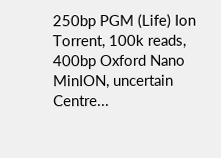250bp PGM (Life) Ion Torrent, 100k reads, 400bp Oxford Nano MinION, uncertain Centre...